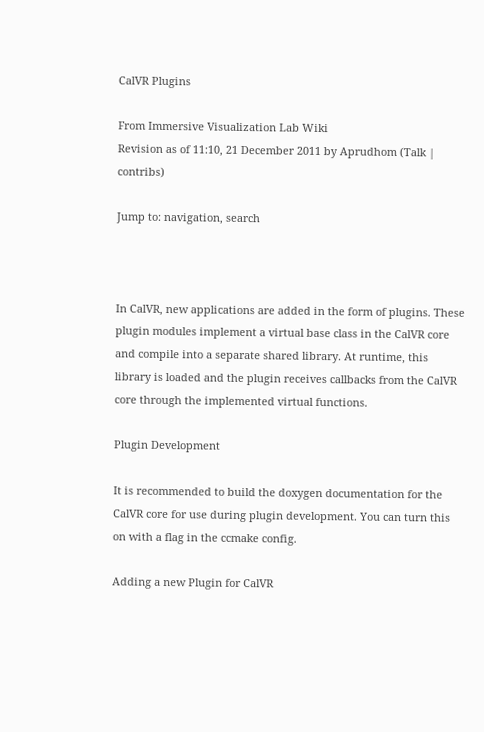CalVR Plugins

From Immersive Visualization Lab Wiki
Revision as of 11:10, 21 December 2011 by Aprudhom (Talk | contribs)

Jump to: navigation, search



In CalVR, new applications are added in the form of plugins. These plugin modules implement a virtual base class in the CalVR core and compile into a separate shared library. At runtime, this library is loaded and the plugin receives callbacks from the CalVR core through the implemented virtual functions.

Plugin Development

It is recommended to build the doxygen documentation for the CalVR core for use during plugin development. You can turn this on with a flag in the ccmake config.

Adding a new Plugin for CalVR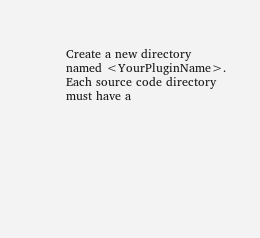Create a new directory named <YourPluginName>. Each source code directory must have a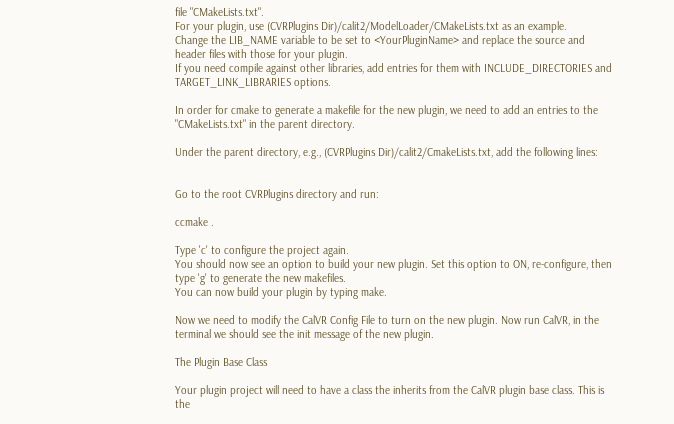file "CMakeLists.txt".
For your plugin, use (CVRPlugins Dir)/calit2/ModelLoader/CMakeLists.txt as an example.
Change the LIB_NAME variable to be set to <YourPluginName> and replace the source and header files with those for your plugin.
If you need compile against other libraries, add entries for them with INCLUDE_DIRECTORIES and TARGET_LINK_LIBRARIES options.

In order for cmake to generate a makefile for the new plugin, we need to add an entries to the "CMakeLists.txt" in the parent directory.

Under the parent directory, e.g., (CVRPlugins Dir)/calit2/CmakeLists.txt, add the following lines:


Go to the root CVRPlugins directory and run:

ccmake .

Type 'c' to configure the project again.
You should now see an option to build your new plugin. Set this option to ON, re-configure, then type 'g' to generate the new makefiles.
You can now build your plugin by typing make.

Now we need to modify the CalVR Config File to turn on the new plugin. Now run CalVR, in the terminal we should see the init message of the new plugin.

The Plugin Base Class

Your plugin project will need to have a class the inherits from the CalVR plugin base class. This is the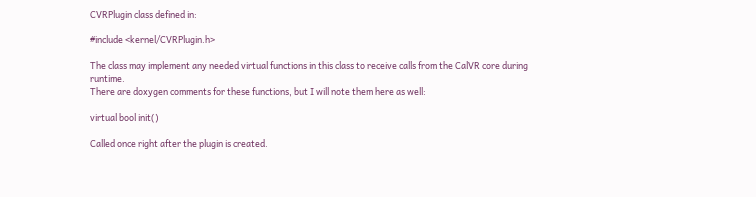CVRPlugin class defined in:

#include <kernel/CVRPlugin.h>

The class may implement any needed virtual functions in this class to receive calls from the CalVR core during runtime.
There are doxygen comments for these functions, but I will note them here as well:

virtual bool init()

Called once right after the plugin is created.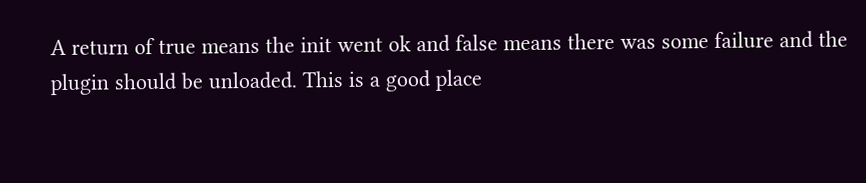A return of true means the init went ok and false means there was some failure and the plugin should be unloaded. This is a good place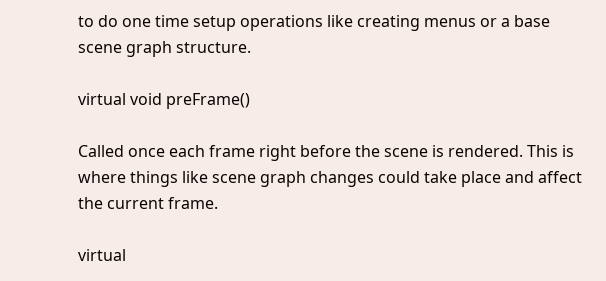to do one time setup operations like creating menus or a base scene graph structure.

virtual void preFrame()

Called once each frame right before the scene is rendered. This is where things like scene graph changes could take place and affect the current frame.

virtual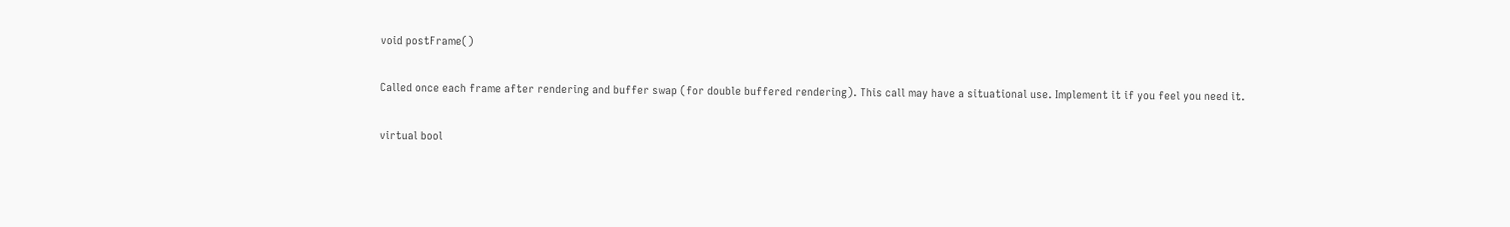void postFrame()

Called once each frame after rendering and buffer swap (for double buffered rendering). This call may have a situational use. Implement it if you feel you need it.

virtual bool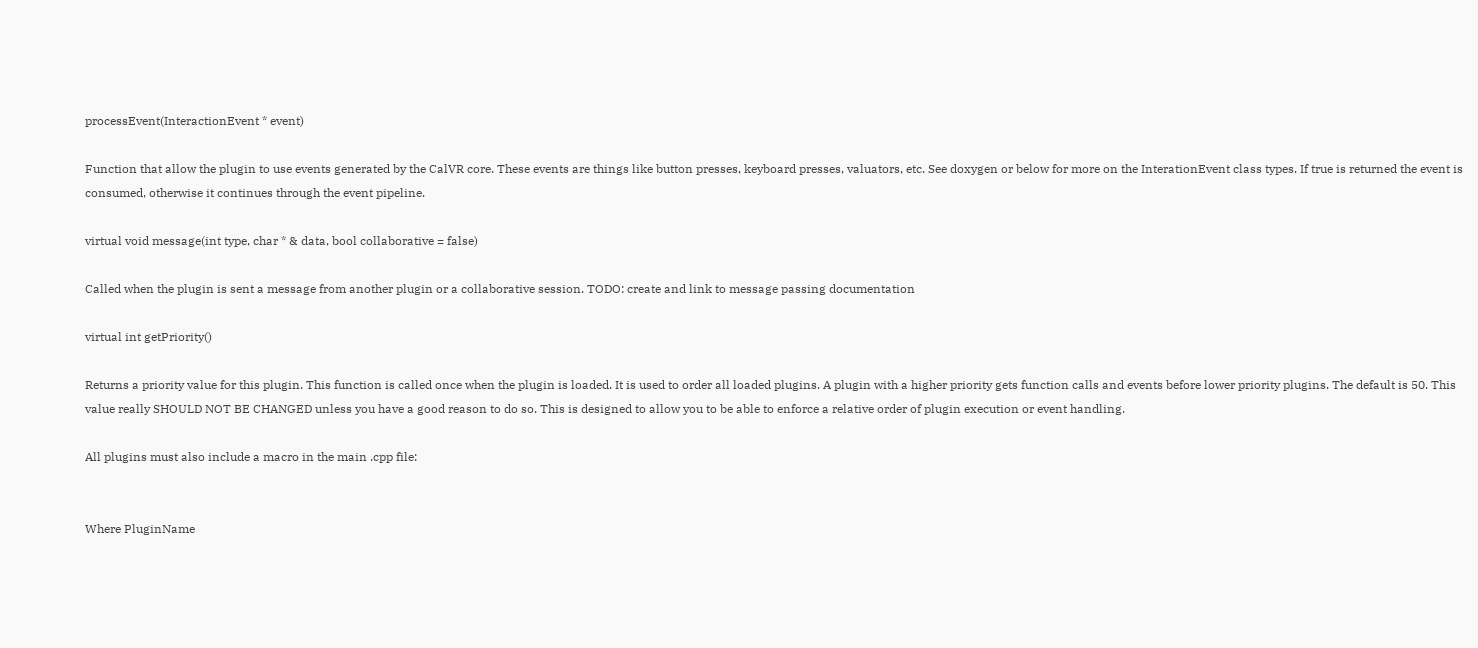processEvent(InteractionEvent * event)

Function that allow the plugin to use events generated by the CalVR core. These events are things like button presses, keyboard presses, valuators, etc. See doxygen or below for more on the InterationEvent class types. If true is returned the event is consumed, otherwise it continues through the event pipeline.

virtual void message(int type, char * & data, bool collaborative = false)

Called when the plugin is sent a message from another plugin or a collaborative session. TODO: create and link to message passing documentation

virtual int getPriority()

Returns a priority value for this plugin. This function is called once when the plugin is loaded. It is used to order all loaded plugins. A plugin with a higher priority gets function calls and events before lower priority plugins. The default is 50. This value really SHOULD NOT BE CHANGED unless you have a good reason to do so. This is designed to allow you to be able to enforce a relative order of plugin execution or event handling.

All plugins must also include a macro in the main .cpp file:


Where PluginName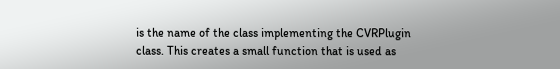is the name of the class implementing the CVRPlugin class. This creates a small function that is used as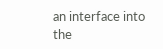an interface into the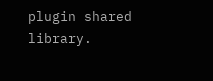plugin shared library.